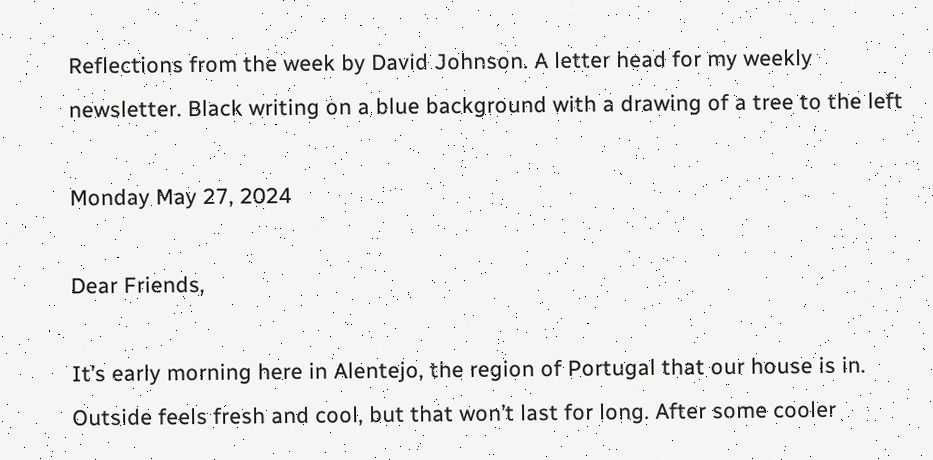Reflections from the week by David Johnson. A letter head for my weekly newsletter. Black writing on a blue background with a drawing of a tree to the left

Monday May 27, 2024

Dear Friends,

It’s early morning here in Alentejo, the region of Portugal that our house is in. Outside feels fresh and cool, but that won’t last for long. After some cooler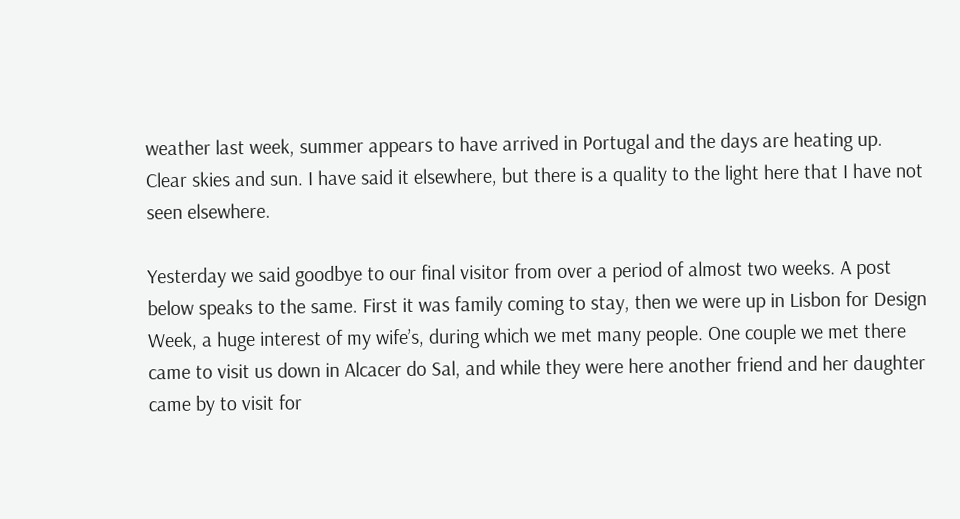weather last week, summer appears to have arrived in Portugal and the days are heating up. Clear skies and sun. I have said it elsewhere, but there is a quality to the light here that I have not seen elsewhere.

Yesterday we said goodbye to our final visitor from over a period of almost two weeks. A post below speaks to the same. First it was family coming to stay, then we were up in Lisbon for Design Week, a huge interest of my wife’s, during which we met many people. One couple we met there came to visit us down in Alcacer do Sal, and while they were here another friend and her daughter came by to visit for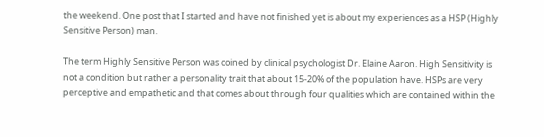the weekend. One post that I started and have not finished yet is about my experiences as a HSP (Highly Sensitive Person) man.

The term Highly Sensitive Person was coined by clinical psychologist Dr. Elaine Aaron. High Sensitivity is not a condition but rather a personality trait that about 15-20% of the population have. HSPs are very perceptive and empathetic and that comes about through four qualities which are contained within the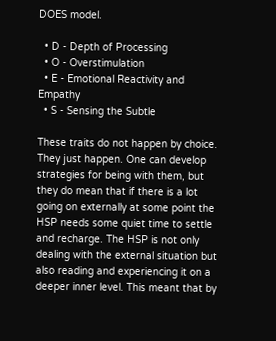DOES model.

  • D - Depth of Processing
  • O - Overstimulation
  • E - Emotional Reactivity and Empathy
  • S - Sensing the Subtle

These traits do not happen by choice. They just happen. One can develop strategies for being with them, but they do mean that if there is a lot going on externally at some point the HSP needs some quiet time to settle and recharge. The HSP is not only dealing with the external situation but also reading and experiencing it on a deeper inner level. This meant that by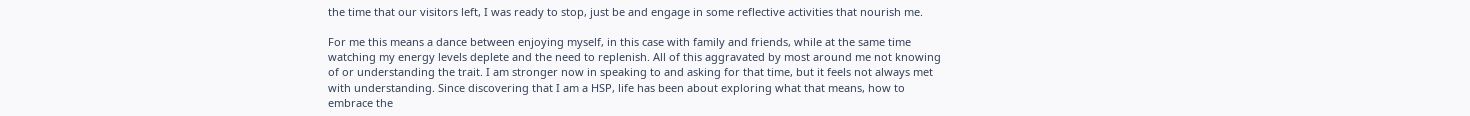the time that our visitors left, I was ready to stop, just be and engage in some reflective activities that nourish me.

For me this means a dance between enjoying myself, in this case with family and friends, while at the same time watching my energy levels deplete and the need to replenish. All of this aggravated by most around me not knowing of or understanding the trait. I am stronger now in speaking to and asking for that time, but it feels not always met with understanding. Since discovering that I am a HSP, life has been about exploring what that means, how to embrace the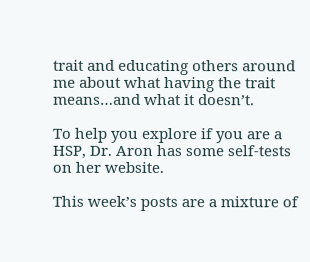trait and educating others around me about what having the trait means…and what it doesn’t.

To help you explore if you are a HSP, Dr. Aron has some self-tests on her website.

This week’s posts are a mixture of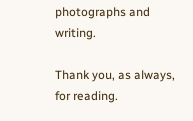photographs and writing.

Thank you, as always, for reading.